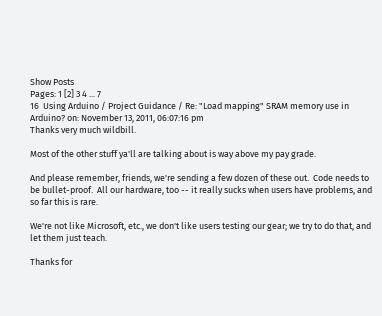Show Posts
Pages: 1 [2] 3 4 ... 7
16  Using Arduino / Project Guidance / Re: "Load mapping" SRAM memory use in Arduino? on: November 13, 2011, 06:07:16 pm
Thanks very much wildbill.

Most of the other stuff ya'll are talking about is way above my pay grade.

And please remember, friends, we're sending a few dozen of these out.  Code needs to be bullet-proof.  All our hardware, too -- it really sucks when users have problems, and so far this is rare.

We're not like Microsoft, etc., we don't like users testing our gear; we try to do that, and let them just teach.

Thanks for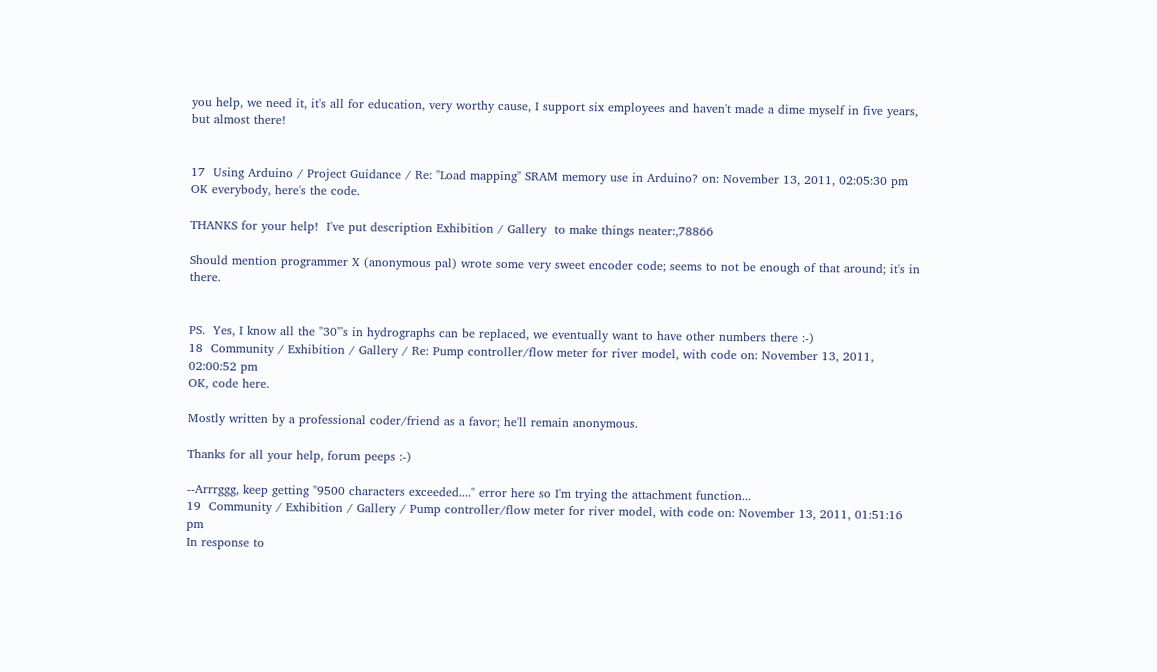you help, we need it, it's all for education, very worthy cause, I support six employees and haven't made a dime myself in five years, but almost there!


17  Using Arduino / Project Guidance / Re: "Load mapping" SRAM memory use in Arduino? on: November 13, 2011, 02:05:30 pm
OK everybody, here's the code.

THANKS for your help!  I've put description Exhibition / Gallery  to make things neater:,78866

Should mention programmer X (anonymous pal) wrote some very sweet encoder code; seems to not be enough of that around; it's in there.


PS.  Yes, I know all the "30"'s in hydrographs can be replaced, we eventually want to have other numbers there :-)
18  Community / Exhibition / Gallery / Re: Pump controller/flow meter for river model, with code on: November 13, 2011, 02:00:52 pm
OK, code here.

Mostly written by a professional coder/friend as a favor; he'll remain anonymous.

Thanks for all your help, forum peeps :-)

--Arrrggg, keep getting "9500 characters exceeded...." error here so I'm trying the attachment function...
19  Community / Exhibition / Gallery / Pump controller/flow meter for river model, with code on: November 13, 2011, 01:51:16 pm
In response to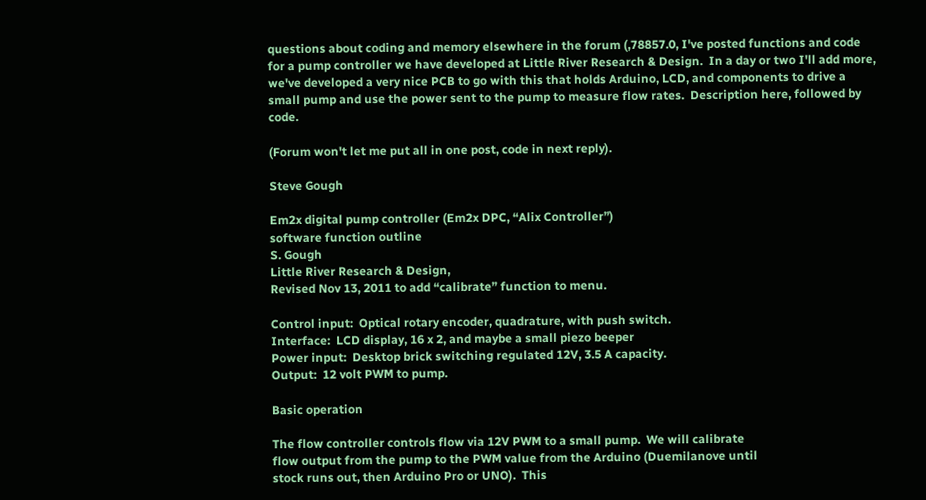questions about coding and memory elsewhere in the forum (,78857.0, I've posted functions and code for a pump controller we have developed at Little River Research & Design.  In a day or two I'll add more, we've developed a very nice PCB to go with this that holds Arduino, LCD, and components to drive a small pump and use the power sent to the pump to measure flow rates.  Description here, followed by code.

(Forum won't let me put all in one post, code in next reply).

Steve Gough

Em2x digital pump controller (Em2x DPC, “Alix Controller”)
software function outline
S. Gough
Little River Research & Design,
Revised Nov 13, 2011 to add “calibrate” function to menu.

Control input:  Optical rotary encoder, quadrature, with push switch.
Interface:  LCD display, 16 x 2, and maybe a small piezo beeper
Power input:  Desktop brick switching regulated 12V, 3.5 A capacity.
Output:  12 volt PWM to pump.

Basic operation

The flow controller controls flow via 12V PWM to a small pump.  We will calibrate
flow output from the pump to the PWM value from the Arduino (Duemilanove until
stock runs out, then Arduino Pro or UNO).  This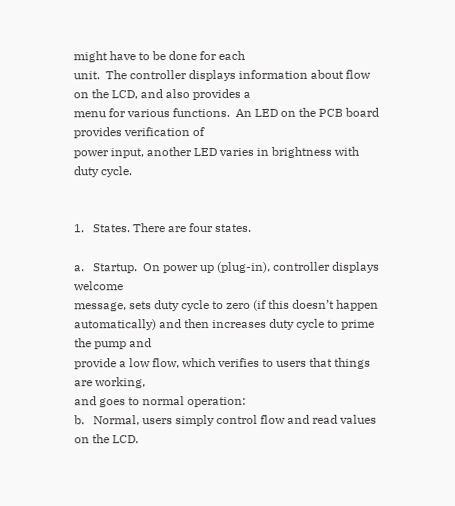might have to be done for each
unit.  The controller displays information about flow on the LCD, and also provides a
menu for various functions.  An LED on the PCB board provides verification of
power input, another LED varies in brightness with duty cycle.


1.   States. There are four states.

a.   Startup.  On power up (plug-in), controller displays welcome
message, sets duty cycle to zero (if this doesn’t happen
automatically) and then increases duty cycle to prime the pump and
provide a low flow, which verifies to users that things are working,
and goes to normal operation:
b.   Normal, users simply control flow and read values on the LCD.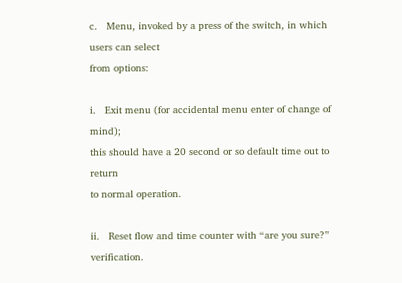c.   Menu, invoked by a press of the switch, in which users can select
from options:

i.   Exit menu (for accidental menu enter of change of mind);
this should have a 20 second or so default time out to return
to normal operation.

ii.   Reset flow and time counter with “are you sure?” verification.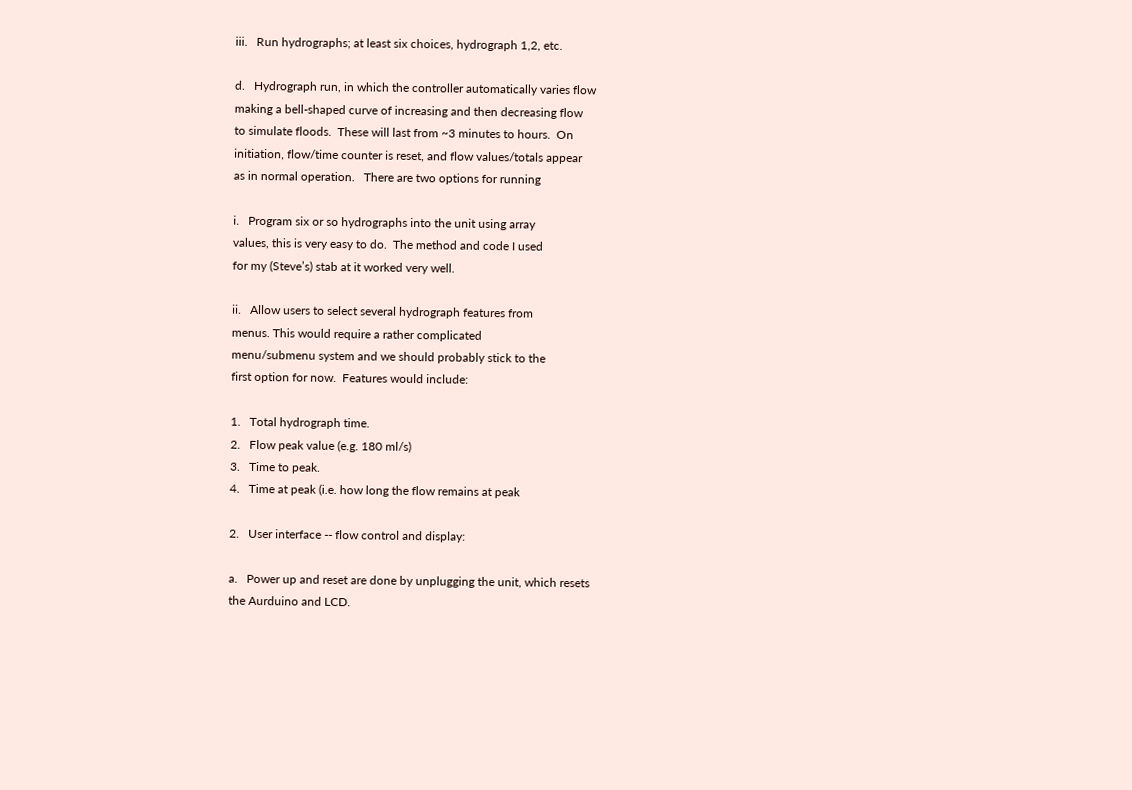iii.   Run hydrographs; at least six choices, hydrograph 1,2, etc.

d.   Hydrograph run, in which the controller automatically varies flow
making a bell-shaped curve of increasing and then decreasing flow
to simulate floods.  These will last from ~3 minutes to hours.  On
initiation, flow/time counter is reset, and flow values/totals appear
as in normal operation.   There are two options for running

i.   Program six or so hydrographs into the unit using array
values, this is very easy to do.  The method and code I used
for my (Steve’s) stab at it worked very well.

ii.   Allow users to select several hydrograph features from
menus. This would require a rather complicated
menu/submenu system and we should probably stick to the
first option for now.  Features would include:

1.   Total hydrograph time.
2.   Flow peak value (e.g. 180 ml/s)
3.   Time to peak.
4.   Time at peak (i.e. how long the flow remains at peak

2.   User interface -- flow control and display:

a.   Power up and reset are done by unplugging the unit, which resets
the Aurduino and LCD.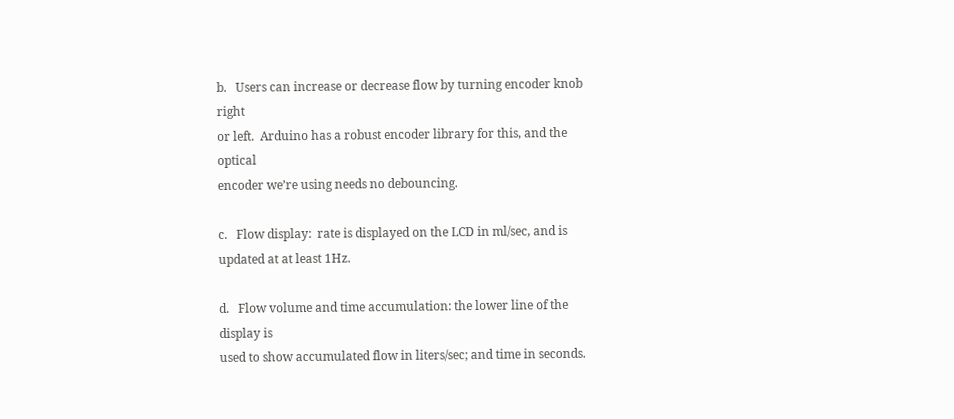b.   Users can increase or decrease flow by turning encoder knob right
or left.  Arduino has a robust encoder library for this, and the optical
encoder we’re using needs no debouncing.

c.   Flow display:  rate is displayed on the LCD in ml/sec, and is
updated at at least 1Hz.

d.   Flow volume and time accumulation: the lower line of the display is
used to show accumulated flow in liters/sec; and time in seconds.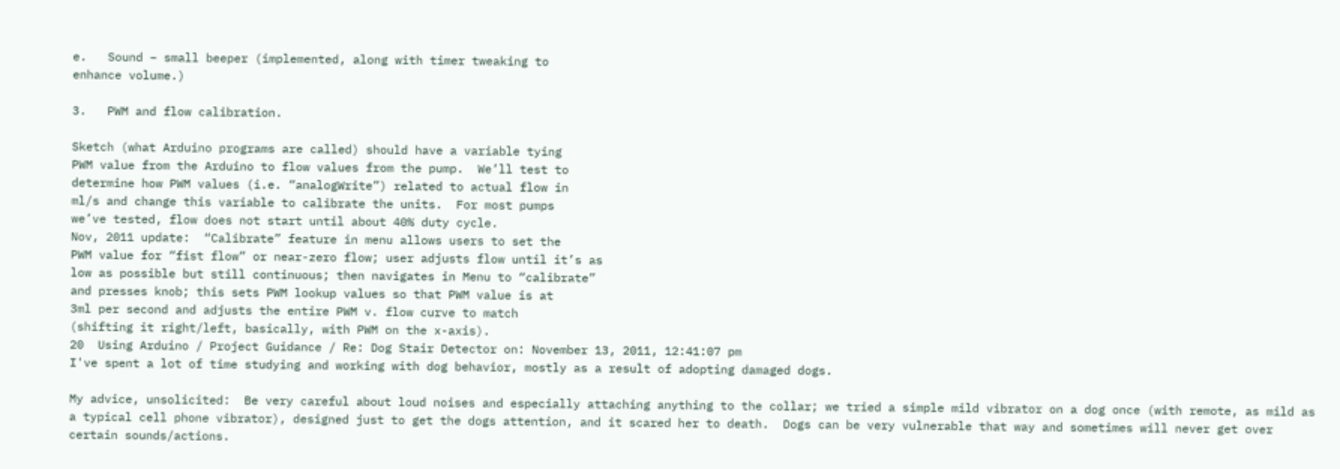e.   Sound – small beeper (implemented, along with timer tweaking to
enhance volume.)

3.   PWM and flow calibration.

Sketch (what Arduino programs are called) should have a variable tying
PWM value from the Arduino to flow values from the pump.  We’ll test to
determine how PWM values (i.e. “analogWrite”) related to actual flow in
ml/s and change this variable to calibrate the units.  For most pumps
we’ve tested, flow does not start until about 40% duty cycle.
Nov, 2011 update:  “Calibrate” feature in menu allows users to set the
PWM value for “fist flow” or near-zero flow; user adjusts flow until it’s as
low as possible but still continuous; then navigates in Menu to “calibrate”
and presses knob; this sets PWM lookup values so that PWM value is at
3ml per second and adjusts the entire PWM v. flow curve to match
(shifting it right/left, basically, with PWM on the x-axis).
20  Using Arduino / Project Guidance / Re: Dog Stair Detector on: November 13, 2011, 12:41:07 pm
I've spent a lot of time studying and working with dog behavior, mostly as a result of adopting damaged dogs.

My advice, unsolicited:  Be very careful about loud noises and especially attaching anything to the collar; we tried a simple mild vibrator on a dog once (with remote, as mild as a typical cell phone vibrator), designed just to get the dogs attention, and it scared her to death.  Dogs can be very vulnerable that way and sometimes will never get over certain sounds/actions.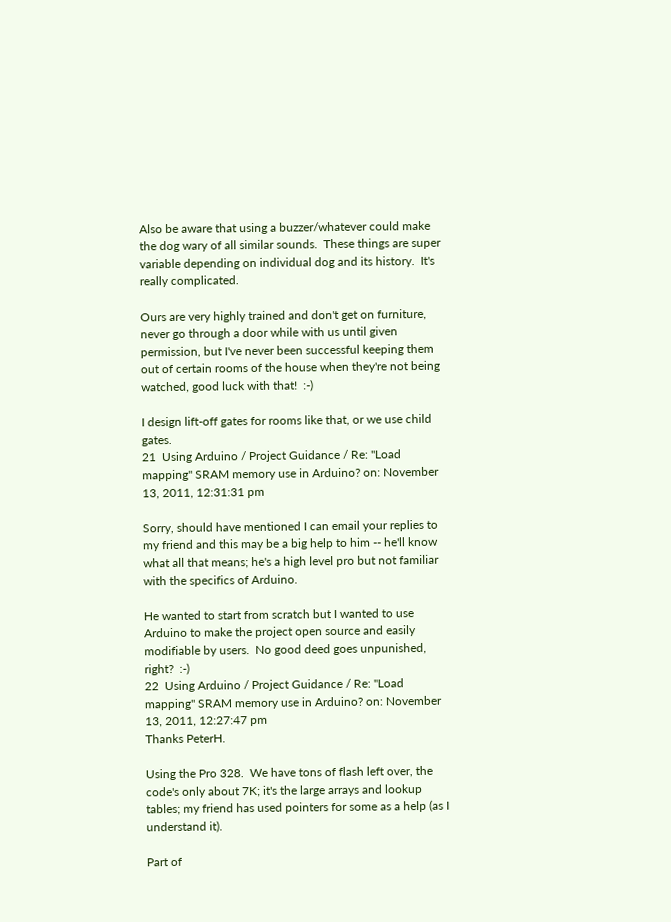Also be aware that using a buzzer/whatever could make the dog wary of all similar sounds.  These things are super variable depending on individual dog and its history.  It's really complicated.

Ours are very highly trained and don't get on furniture, never go through a door while with us until given permission, but I've never been successful keeping them out of certain rooms of the house when they're not being watched, good luck with that!  :-)

I design lift-off gates for rooms like that, or we use child gates.
21  Using Arduino / Project Guidance / Re: "Load mapping" SRAM memory use in Arduino? on: November 13, 2011, 12:31:31 pm

Sorry, should have mentioned I can email your replies to my friend and this may be a big help to him -- he'll know what all that means; he's a high level pro but not familiar with the specifics of Arduino.

He wanted to start from scratch but I wanted to use Arduino to make the project open source and easily modifiable by users.  No good deed goes unpunished, right?  :-)
22  Using Arduino / Project Guidance / Re: "Load mapping" SRAM memory use in Arduino? on: November 13, 2011, 12:27:47 pm
Thanks PeterH.

Using the Pro 328.  We have tons of flash left over, the code's only about 7K; it's the large arrays and lookup tables; my friend has used pointers for some as a help (as I understand it).

Part of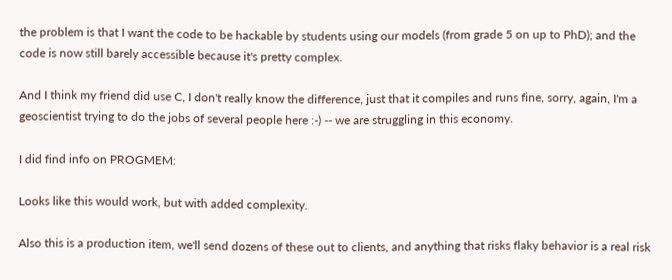the problem is that I want the code to be hackable by students using our models (from grade 5 on up to PhD); and the code is now still barely accessible because it's pretty complex.

And I think my friend did use C, I don't really know the difference, just that it compiles and runs fine, sorry, again, I'm a geoscientist trying to do the jobs of several people here :-) -- we are struggling in this economy.

I did find info on PROGMEM:

Looks like this would work, but with added complexity.

Also this is a production item, we'll send dozens of these out to clients, and anything that risks flaky behavior is a real risk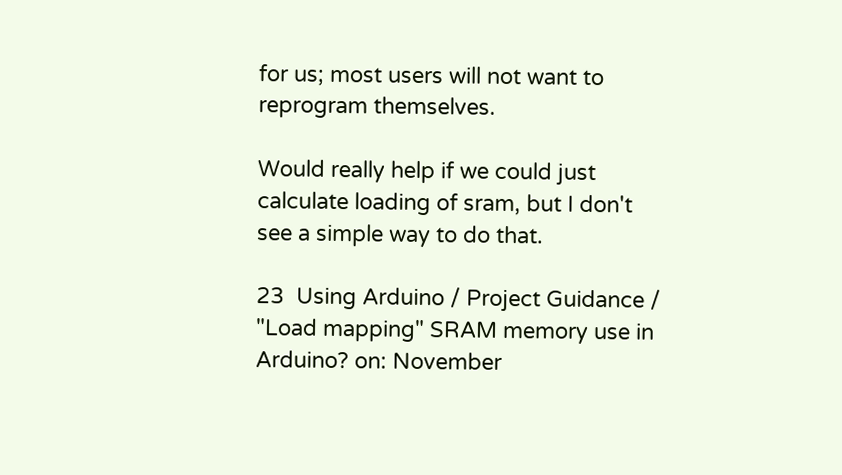for us; most users will not want to reprogram themselves.

Would really help if we could just calculate loading of sram, but I don't see a simple way to do that.

23  Using Arduino / Project Guidance / "Load mapping" SRAM memory use in Arduino? on: November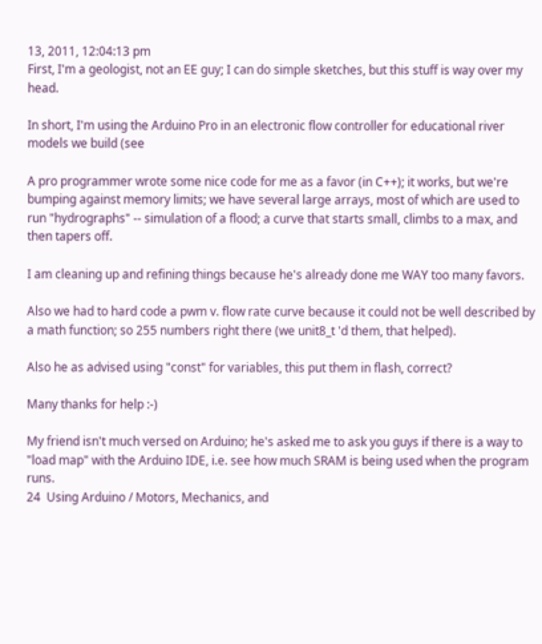13, 2011, 12:04:13 pm
First, I'm a geologist, not an EE guy; I can do simple sketches, but this stuff is way over my head.

In short, I'm using the Arduino Pro in an electronic flow controller for educational river models we build (see

A pro programmer wrote some nice code for me as a favor (in C++); it works, but we're bumping against memory limits; we have several large arrays, most of which are used to run "hydrographs" -- simulation of a flood; a curve that starts small, climbs to a max, and then tapers off.

I am cleaning up and refining things because he's already done me WAY too many favors.

Also we had to hard code a pwm v. flow rate curve because it could not be well described by a math function; so 255 numbers right there (we unit8_t 'd them, that helped).

Also he as advised using "const" for variables, this put them in flash, correct?

Many thanks for help :-)

My friend isn't much versed on Arduino; he's asked me to ask you guys if there is a way to "load map" with the Arduino IDE, i.e. see how much SRAM is being used when the program runs.
24  Using Arduino / Motors, Mechanics, and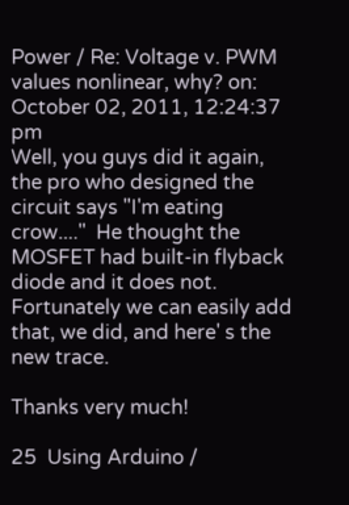Power / Re: Voltage v. PWM values nonlinear, why? on: October 02, 2011, 12:24:37 pm
Well, you guys did it again, the pro who designed the circuit says "I'm eating crow...."  He thought the MOSFET had built-in flyback diode and it does not.  Fortunately we can easily add that, we did, and here' s the new trace.

Thanks very much!

25  Using Arduino /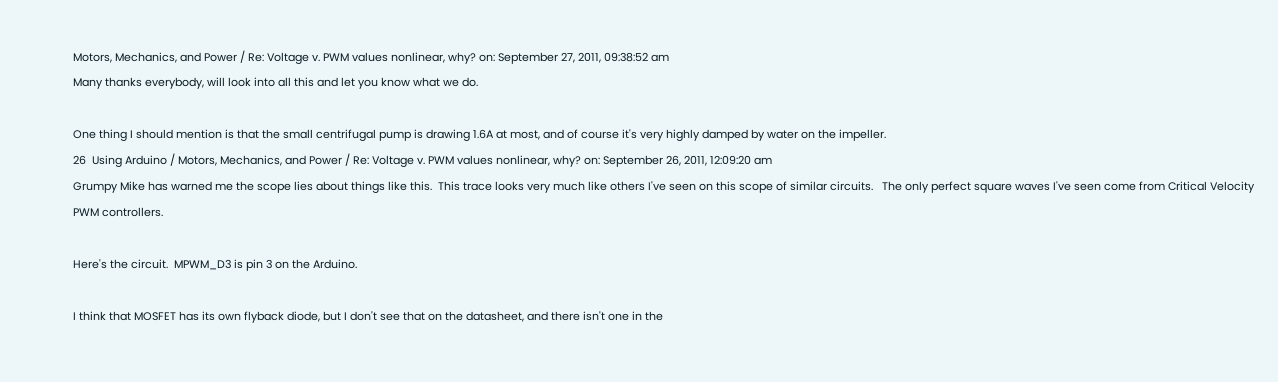Motors, Mechanics, and Power / Re: Voltage v. PWM values nonlinear, why? on: September 27, 2011, 09:38:52 am
Many thanks everybody, will look into all this and let you know what we do.

One thing I should mention is that the small centrifugal pump is drawing 1.6A at most, and of course it's very highly damped by water on the impeller.
26  Using Arduino / Motors, Mechanics, and Power / Re: Voltage v. PWM values nonlinear, why? on: September 26, 2011, 12:09:20 am
Grumpy Mike has warned me the scope lies about things like this.  This trace looks very much like others I've seen on this scope of similar circuits.   The only perfect square waves I've seen come from Critical Velocity PWM controllers.

Here's the circuit.  MPWM_D3 is pin 3 on the Arduino.

I think that MOSFET has its own flyback diode, but I don't see that on the datasheet, and there isn't one in the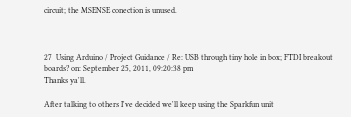circuit; the MSENSE conection is unused.



27  Using Arduino / Project Guidance / Re: USB through tiny hole in box; FTDI breakout boards? on: September 25, 2011, 09:20:38 pm
Thanks ya'll.

After talking to others I've decided we'll keep using the Sparkfun unit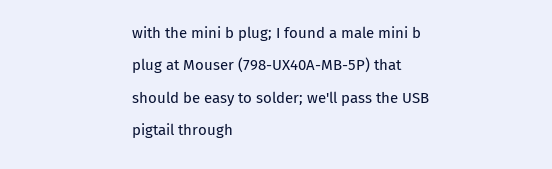with the mini b plug; I found a male mini b plug at Mouser (798-UX40A-MB-5P) that should be easy to solder; we'll pass the USB pigtail through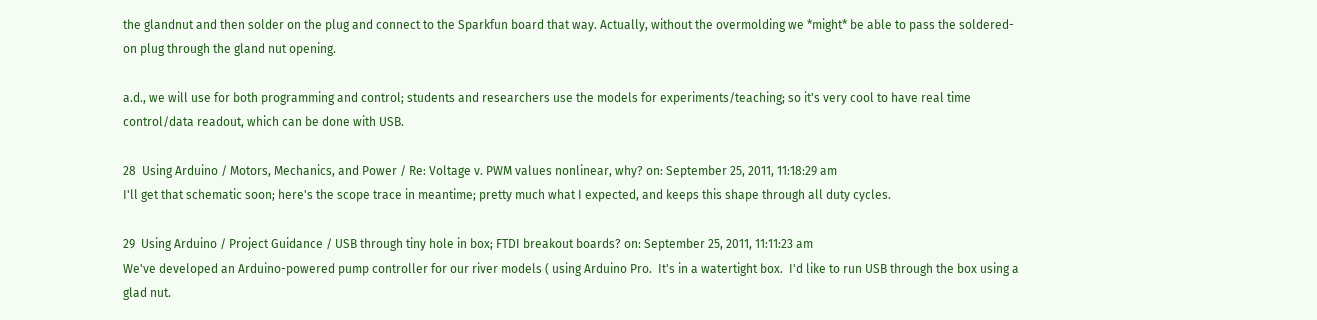the glandnut and then solder on the plug and connect to the Sparkfun board that way. Actually, without the overmolding we *might* be able to pass the soldered-on plug through the gland nut opening.

a.d., we will use for both programming and control; students and researchers use the models for experiments/teaching; so it's very cool to have real time control/data readout, which can be done with USB.

28  Using Arduino / Motors, Mechanics, and Power / Re: Voltage v. PWM values nonlinear, why? on: September 25, 2011, 11:18:29 am
I'll get that schematic soon; here's the scope trace in meantime; pretty much what I expected, and keeps this shape through all duty cycles.

29  Using Arduino / Project Guidance / USB through tiny hole in box; FTDI breakout boards? on: September 25, 2011, 11:11:23 am
We've developed an Arduino-powered pump controller for our river models ( using Arduino Pro.  It's in a watertight box.  I'd like to run USB through the box using a glad nut.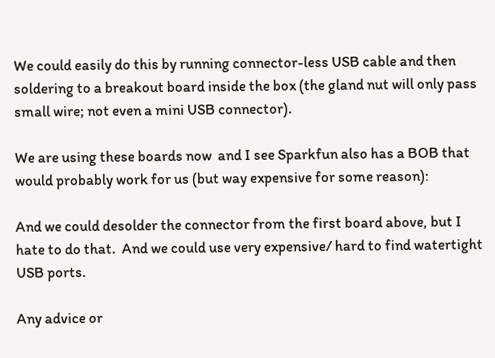We could easily do this by running connector-less USB cable and then soldering to a breakout board inside the box (the gland nut will only pass small wire; not even a mini USB connector).

We are using these boards now  and I see Sparkfun also has a BOB that would probably work for us (but way expensive for some reason):

And we could desolder the connector from the first board above, but I hate to do that.  And we could use very expensive/ hard to find watertight USB ports.

Any advice or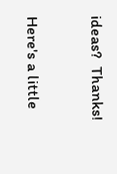ideas?  Thanks!

Here's a little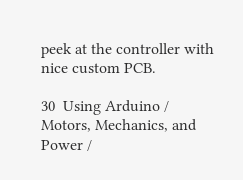peek at the controller with nice custom PCB.

30  Using Arduino / Motors, Mechanics, and Power /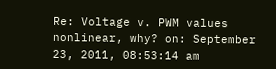Re: Voltage v. PWM values nonlinear, why? on: September 23, 2011, 08:53:14 am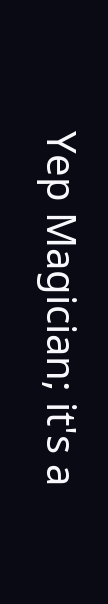Yep Magician; it's a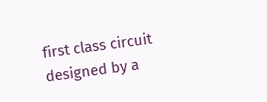first class circuit designed by a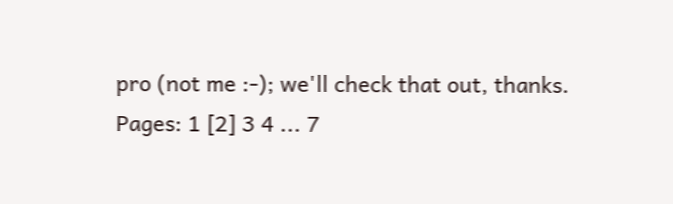pro (not me :-); we'll check that out, thanks.
Pages: 1 [2] 3 4 ... 7